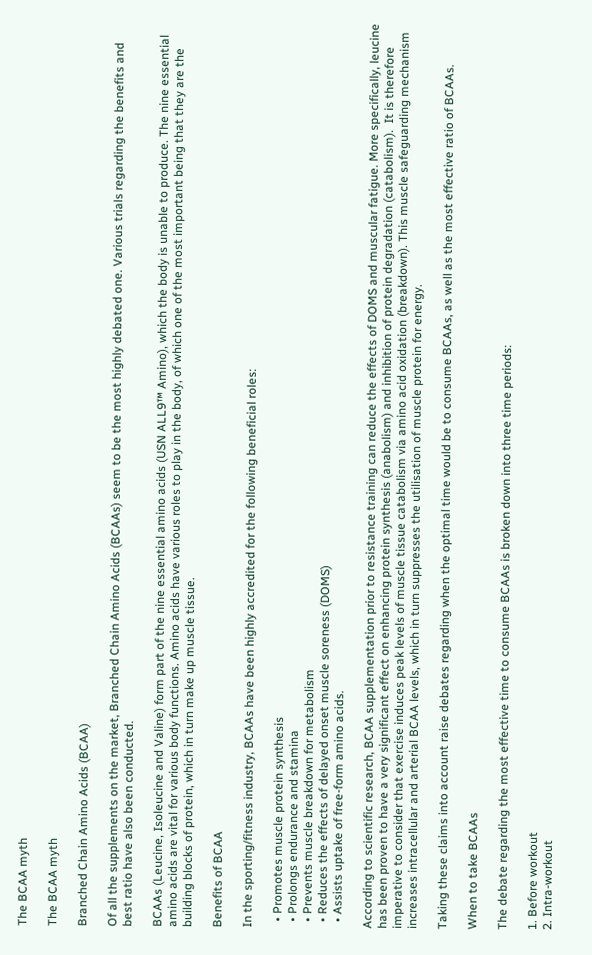The BCAA myth

The BCAA myth

Branched Chain Amino Acids (BCAA)

Of all the supplements on the market, Branched Chain Amino Acids (BCAAs) seem to be the most highly debated one. Various trials regarding the benefits and best ratio have also been conducted.

BCAAs (Leucine, Isoleucine and Valine) form part of the nine essential amino acids (USN ALL9™ Amino), which the body is unable to produce. The nine essential amino acids are vital for various body functions. Amino acids have various roles to play in the body, of which one of the most important being that they are the building blocks of protein, which in turn make up muscle tissue.

Benefits of BCAA

In the sporting/fitness industry, BCAAs have been highly accredited for the following beneficial roles:

  • Promotes muscle protein synthesis
  • Prolongs endurance and stamina
  • Prevents muscle breakdown for metabolism
  • Reduces the effects of delayed onset muscle soreness (DOMS)
  • Assists uptake of free-form amino acids.

According to scientific research, BCAA supplementation prior to resistance training can reduce the effects of DOMS and muscular fatigue. More specifically, leucine has been proven to have a very significant effect on enhancing protein synthesis (anabolism) and inhibition of protein degradation (catabolism).  It is therefore imperative to consider that exercise induces peak levels of muscle tissue catabolism via amino acid oxidation (breakdown). This muscle safeguarding mechanism increases intracellular and arterial BCAA levels, which in turn suppresses the utilisation of muscle protein for energy.

Taking these claims into account raise debates regarding when the optimal time would be to consume BCAAs, as well as the most effective ratio of BCAAs.

When to take BCAAs

The debate regarding the most effective time to consume BCAAs is broken down into three time periods:

1. Before workout
2. Intra-workout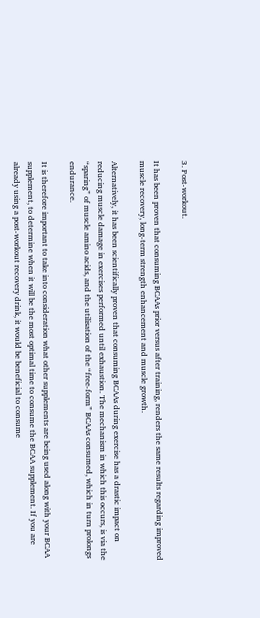3. Post-workout.

It has been proven that consuming BCAAs prior versus after training, renders the same results regarding improved muscle recovery, long-term strength enhancement and muscle growth.

Alternatively, it has been scientifically proven that consuming BCAAs during exercise has a drastic impact on reducing muscle damage in exercises performed until exhaustion. The mechanism in which this occurs, is via the “sparing” of muscle amino acids, and the utilisation of the “free-form” BCAAs consumed, which in turn prolongs endurance.

It is therefore important to take into consideration what other supplements are being used along with your BCAA supplement, to determine when it will be the most optimal time to consume the BCAA supplement. If you are already using a post-workout recovery drink, it would be beneficial to consume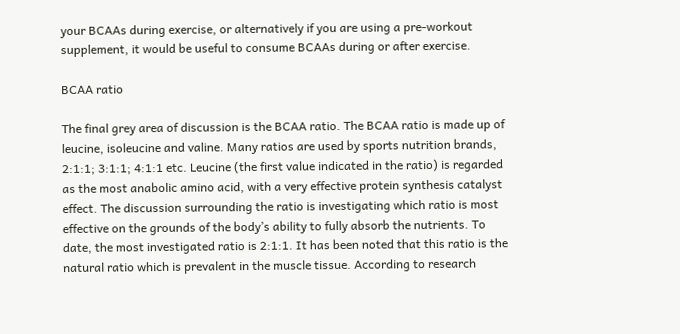your BCAAs during exercise, or alternatively if you are using a pre-workout supplement, it would be useful to consume BCAAs during or after exercise.

BCAA ratio

The final grey area of discussion is the BCAA ratio. The BCAA ratio is made up of leucine, isoleucine and valine. Many ratios are used by sports nutrition brands, 2:1:1; 3:1:1; 4:1:1 etc. Leucine (the first value indicated in the ratio) is regarded as the most anabolic amino acid, with a very effective protein synthesis catalyst effect. The discussion surrounding the ratio is investigating which ratio is most effective on the grounds of the body’s ability to fully absorb the nutrients. To date, the most investigated ratio is 2:1:1. It has been noted that this ratio is the natural ratio which is prevalent in the muscle tissue. According to research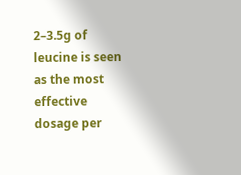2–3.5g of leucine is seen as the most effective dosage per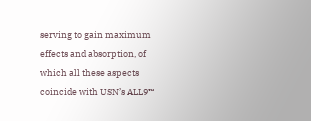serving to gain maximum effects and absorption, of which all these aspects coincide with USN’s ALL9™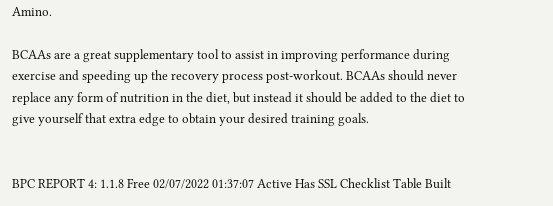Amino.

BCAAs are a great supplementary tool to assist in improving performance during exercise and speeding up the recovery process post-workout. BCAAs should never replace any form of nutrition in the diet, but instead it should be added to the diet to give yourself that extra edge to obtain your desired training goals.


BPC REPORT 4: 1.1.8 Free 02/07/2022 01:37:07 Active Has SSL Checklist Table Built